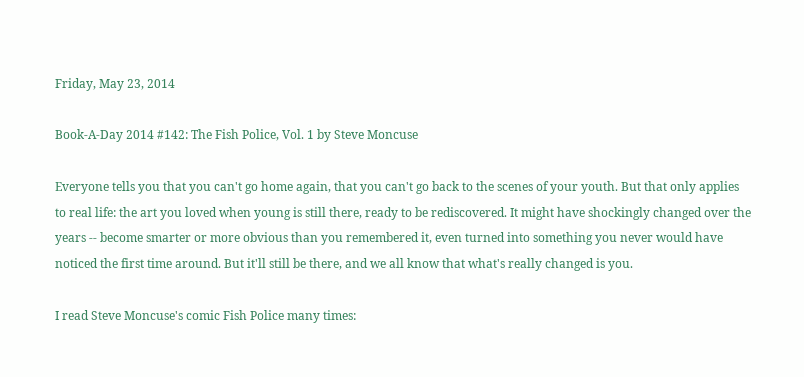Friday, May 23, 2014

Book-A-Day 2014 #142: The Fish Police, Vol. 1 by Steve Moncuse

Everyone tells you that you can't go home again, that you can't go back to the scenes of your youth. But that only applies to real life: the art you loved when young is still there, ready to be rediscovered. It might have shockingly changed over the years -- become smarter or more obvious than you remembered it, even turned into something you never would have noticed the first time around. But it'll still be there, and we all know that what's really changed is you.

I read Steve Moncuse's comic Fish Police many times: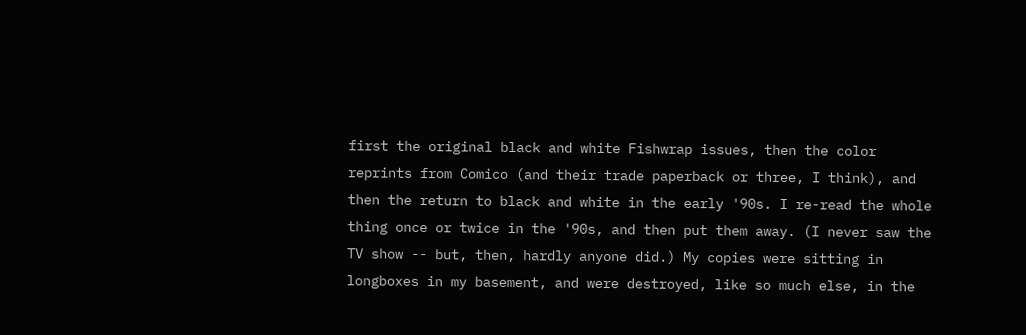first the original black and white Fishwrap issues, then the color reprints from Comico (and their trade paperback or three, I think), and then the return to black and white in the early '90s. I re-read the whole thing once or twice in the '90s, and then put them away. (I never saw the TV show -- but, then, hardly anyone did.) My copies were sitting in longboxes in my basement, and were destroyed, like so much else, in the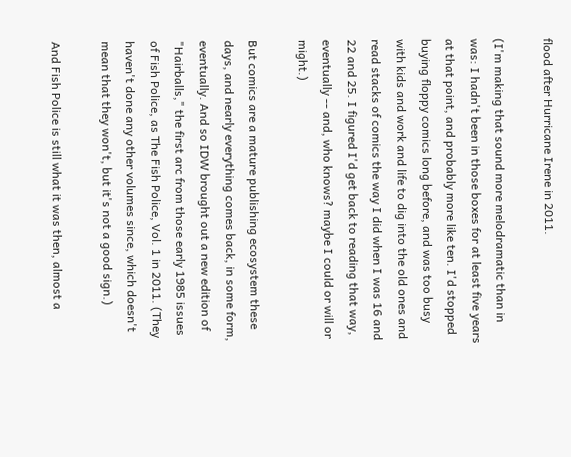flood after Hurricane Irene in 2011.

(I'm making that sound more melodramatic than in was: I hadn't been in those boxes for at least five years at that point, and probably more like ten. I'd stopped buying floppy comics long before, and was too busy with kids and work and life to dig into the old ones and read stacks of comics the way I did when I was 16 and 22 and 25. I figured I'd get back to reading that way, eventually -- and, who knows? maybe I could or will or might.)

But comics are a mature publishing ecosystem these days, and nearly everything comes back, in some form, eventually. And so IDW brought out a new edition of "Hairballs," the first arc from those early 1985 issues of Fish Police, as The Fish Police, Vol. 1 in 2011. (They haven't done any other volumes since, which doesn't mean that they won't, but it's not a good sign.)

And Fish Police is still what it was then, almost a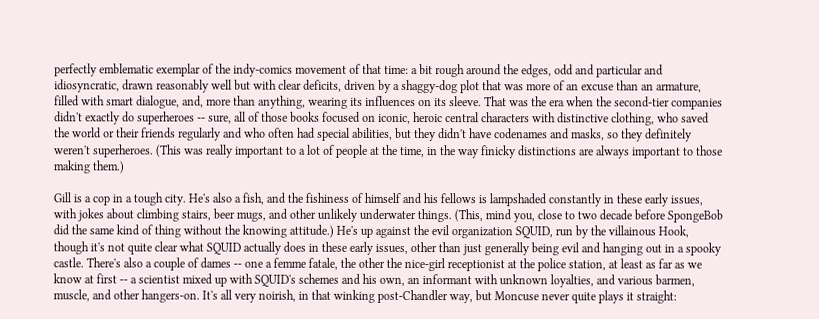perfectly emblematic exemplar of the indy-comics movement of that time: a bit rough around the edges, odd and particular and idiosyncratic, drawn reasonably well but with clear deficits, driven by a shaggy-dog plot that was more of an excuse than an armature, filled with smart dialogue, and, more than anything, wearing its influences on its sleeve. That was the era when the second-tier companies didn't exactly do superheroes -- sure, all of those books focused on iconic, heroic central characters with distinctive clothing, who saved the world or their friends regularly and who often had special abilities, but they didn't have codenames and masks, so they definitely weren't superheroes. (This was really important to a lot of people at the time, in the way finicky distinctions are always important to those making them.)

Gill is a cop in a tough city. He's also a fish, and the fishiness of himself and his fellows is lampshaded constantly in these early issues, with jokes about climbing stairs, beer mugs, and other unlikely underwater things. (This, mind you, close to two decade before SpongeBob did the same kind of thing without the knowing attitude.) He's up against the evil organization SQUID, run by the villainous Hook, though it's not quite clear what SQUID actually does in these early issues, other than just generally being evil and hanging out in a spooky castle. There's also a couple of dames -- one a femme fatale, the other the nice-girl receptionist at the police station, at least as far as we know at first -- a scientist mixed up with SQUID's schemes and his own, an informant with unknown loyalties, and various barmen, muscle, and other hangers-on. It's all very noirish, in that winking post-Chandler way, but Moncuse never quite plays it straight: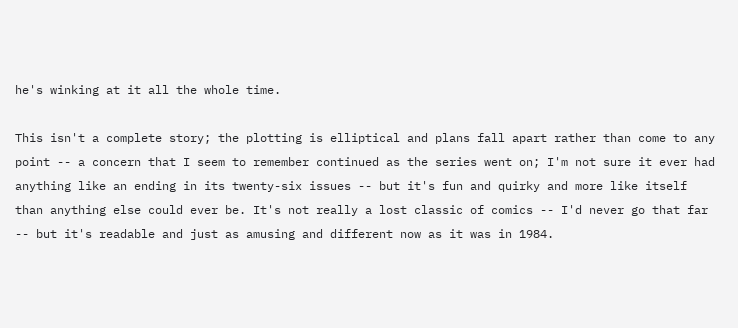he's winking at it all the whole time.

This isn't a complete story; the plotting is elliptical and plans fall apart rather than come to any point -- a concern that I seem to remember continued as the series went on; I'm not sure it ever had anything like an ending in its twenty-six issues -- but it's fun and quirky and more like itself than anything else could ever be. It's not really a lost classic of comics -- I'd never go that far -- but it's readable and just as amusing and different now as it was in 1984.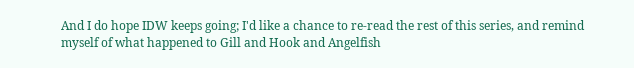And I do hope IDW keeps going; I'd like a chance to re-read the rest of this series, and remind myself of what happened to Gill and Hook and Angelfish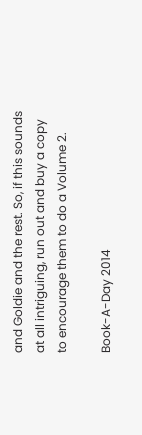and Goldie and the rest. So, if this sounds at all intriguing, run out and buy a copy to encourage them to do a Volume 2.

Book-A-Day 2014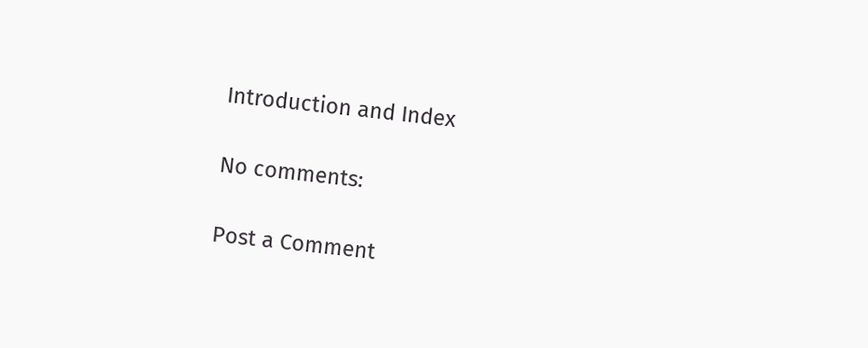Introduction and Index

No comments:

Post a Comment